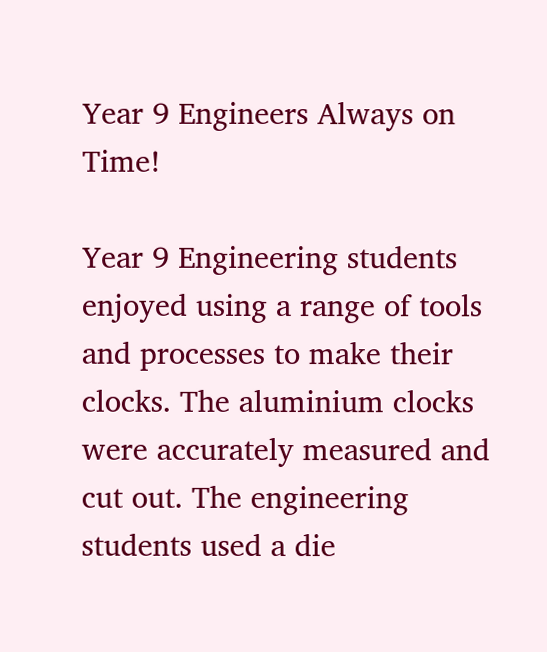Year 9 Engineers Always on Time!

Year 9 Engineering students enjoyed using a range of tools and processes to make their clocks. The aluminium clocks were accurately measured and cut out. The engineering students used a die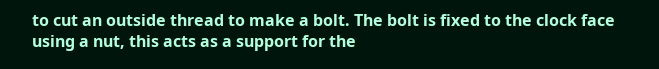to cut an outside thread to make a bolt. The bolt is fixed to the clock face using a nut, this acts as a support for the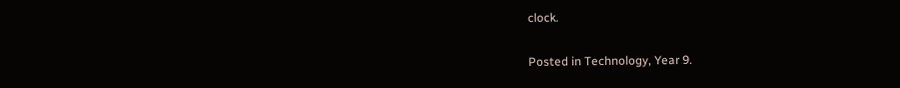clock.

Posted in Technology, Year 9.